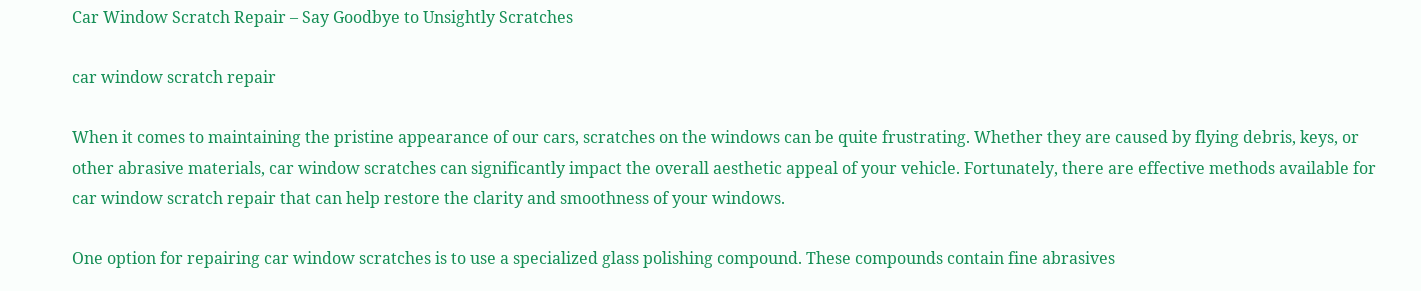Car Window Scratch Repair – Say Goodbye to Unsightly Scratches

car window scratch repair

When it comes to maintaining the pristine appearance of our cars, scratches on the windows can be quite frustrating. Whether they are caused by flying debris, keys, or other abrasive materials, car window scratches can significantly impact the overall aesthetic appeal of your vehicle. Fortunately, there are effective methods available for car window scratch repair that can help restore the clarity and smoothness of your windows.

One option for repairing car window scratches is to use a specialized glass polishing compound. These compounds contain fine abrasives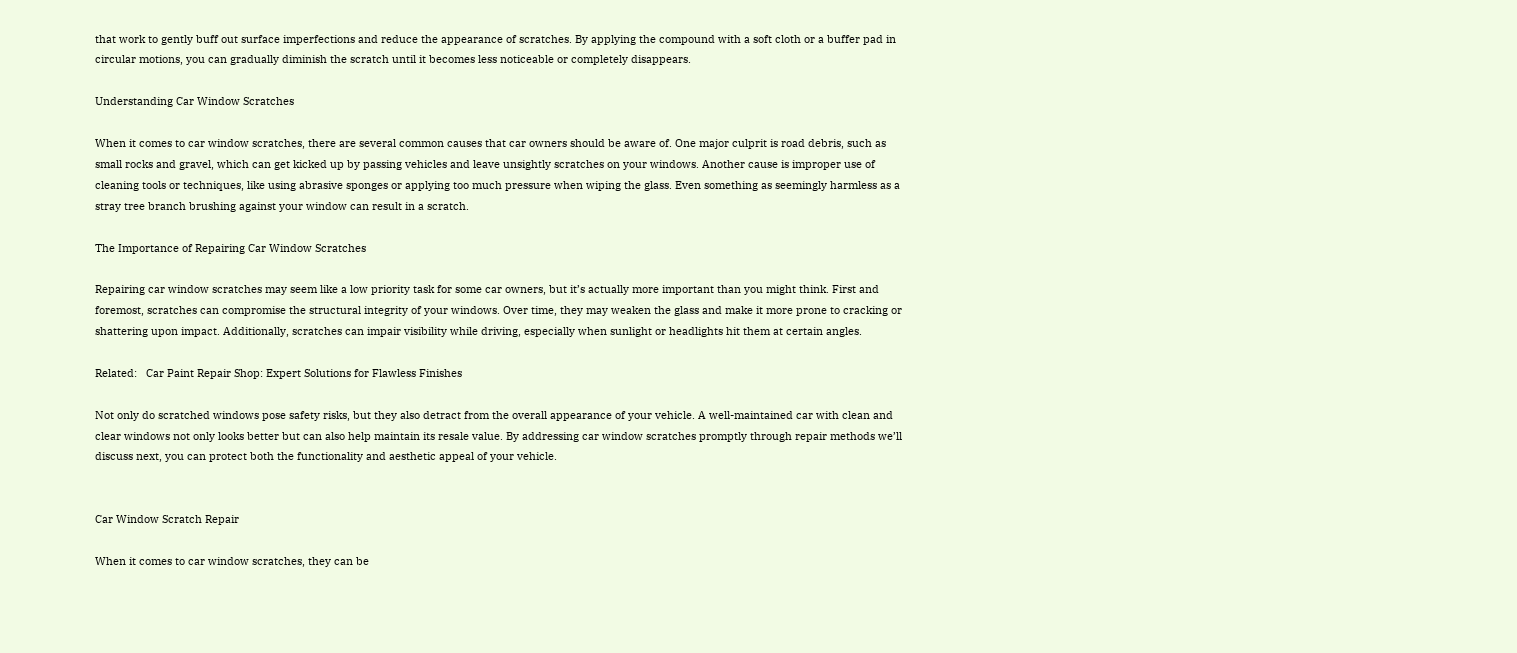that work to gently buff out surface imperfections and reduce the appearance of scratches. By applying the compound with a soft cloth or a buffer pad in circular motions, you can gradually diminish the scratch until it becomes less noticeable or completely disappears.

Understanding Car Window Scratches

When it comes to car window scratches, there are several common causes that car owners should be aware of. One major culprit is road debris, such as small rocks and gravel, which can get kicked up by passing vehicles and leave unsightly scratches on your windows. Another cause is improper use of cleaning tools or techniques, like using abrasive sponges or applying too much pressure when wiping the glass. Even something as seemingly harmless as a stray tree branch brushing against your window can result in a scratch.

The Importance of Repairing Car Window Scratches

Repairing car window scratches may seem like a low priority task for some car owners, but it’s actually more important than you might think. First and foremost, scratches can compromise the structural integrity of your windows. Over time, they may weaken the glass and make it more prone to cracking or shattering upon impact. Additionally, scratches can impair visibility while driving, especially when sunlight or headlights hit them at certain angles.

Related:   Car Paint Repair Shop: Expert Solutions for Flawless Finishes

Not only do scratched windows pose safety risks, but they also detract from the overall appearance of your vehicle. A well-maintained car with clean and clear windows not only looks better but can also help maintain its resale value. By addressing car window scratches promptly through repair methods we’ll discuss next, you can protect both the functionality and aesthetic appeal of your vehicle.


Car Window Scratch Repair

When it comes to car window scratches, they can be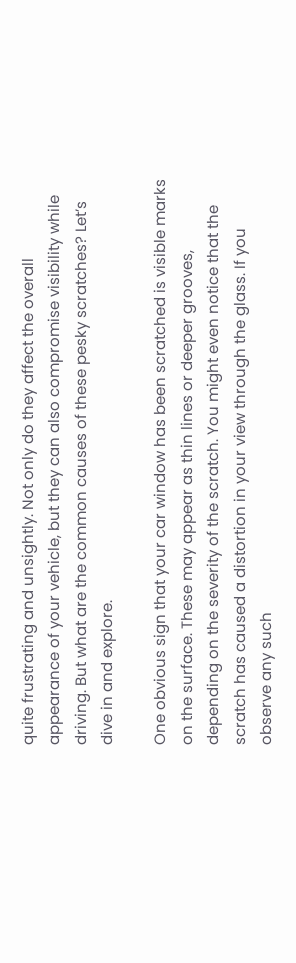quite frustrating and unsightly. Not only do they affect the overall appearance of your vehicle, but they can also compromise visibility while driving. But what are the common causes of these pesky scratches? Let’s dive in and explore.

One obvious sign that your car window has been scratched is visible marks on the surface. These may appear as thin lines or deeper grooves, depending on the severity of the scratch. You might even notice that the scratch has caused a distortion in your view through the glass. If you observe any such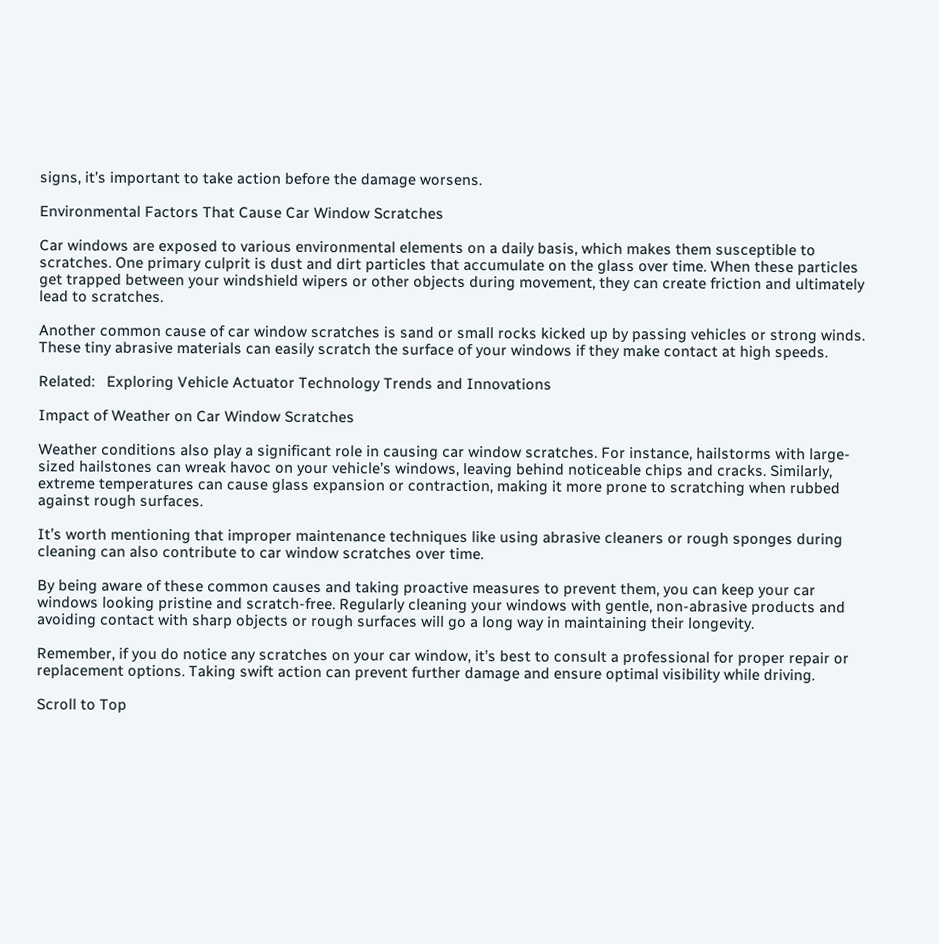signs, it’s important to take action before the damage worsens.

Environmental Factors That Cause Car Window Scratches

Car windows are exposed to various environmental elements on a daily basis, which makes them susceptible to scratches. One primary culprit is dust and dirt particles that accumulate on the glass over time. When these particles get trapped between your windshield wipers or other objects during movement, they can create friction and ultimately lead to scratches.

Another common cause of car window scratches is sand or small rocks kicked up by passing vehicles or strong winds. These tiny abrasive materials can easily scratch the surface of your windows if they make contact at high speeds.

Related:   Exploring Vehicle Actuator Technology Trends and Innovations

Impact of Weather on Car Window Scratches

Weather conditions also play a significant role in causing car window scratches. For instance, hailstorms with large-sized hailstones can wreak havoc on your vehicle’s windows, leaving behind noticeable chips and cracks. Similarly, extreme temperatures can cause glass expansion or contraction, making it more prone to scratching when rubbed against rough surfaces.

It’s worth mentioning that improper maintenance techniques like using abrasive cleaners or rough sponges during cleaning can also contribute to car window scratches over time.

By being aware of these common causes and taking proactive measures to prevent them, you can keep your car windows looking pristine and scratch-free. Regularly cleaning your windows with gentle, non-abrasive products and avoiding contact with sharp objects or rough surfaces will go a long way in maintaining their longevity.

Remember, if you do notice any scratches on your car window, it’s best to consult a professional for proper repair or replacement options. Taking swift action can prevent further damage and ensure optimal visibility while driving.

Scroll to Top